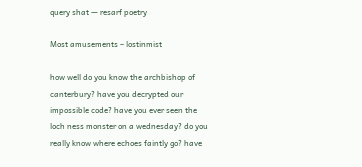query shat — resarf poetry

Most amusements – lostinmist

how well do you know the archbishop of canterbury? have you decrypted our impossible code? have you ever seen the loch ness monster on a wednesday? do you really know where echoes faintly go? have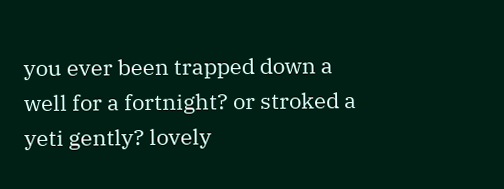you ever been trapped down a well for a fortnight? or stroked a yeti gently? lovely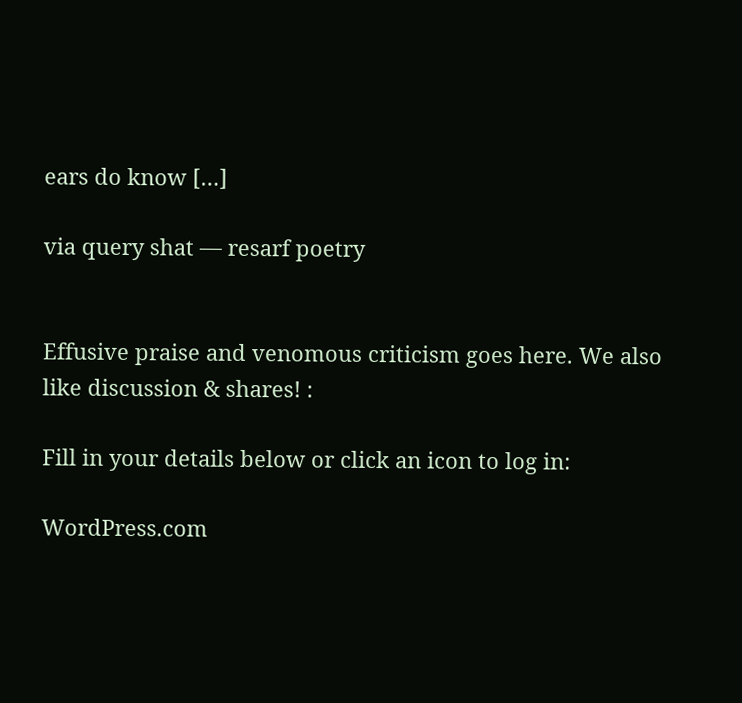ears do know […]

via query shat — resarf poetry


Effusive praise and venomous criticism goes here. We also like discussion & shares! :

Fill in your details below or click an icon to log in:

WordPress.com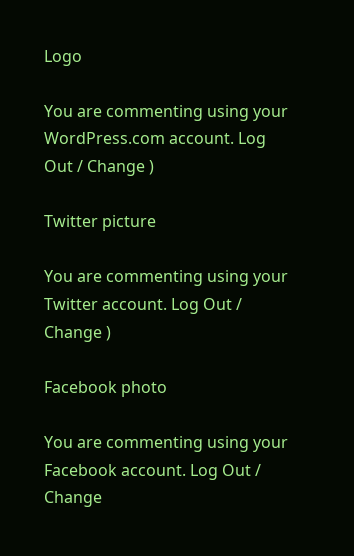Logo

You are commenting using your WordPress.com account. Log Out / Change )

Twitter picture

You are commenting using your Twitter account. Log Out / Change )

Facebook photo

You are commenting using your Facebook account. Log Out / Change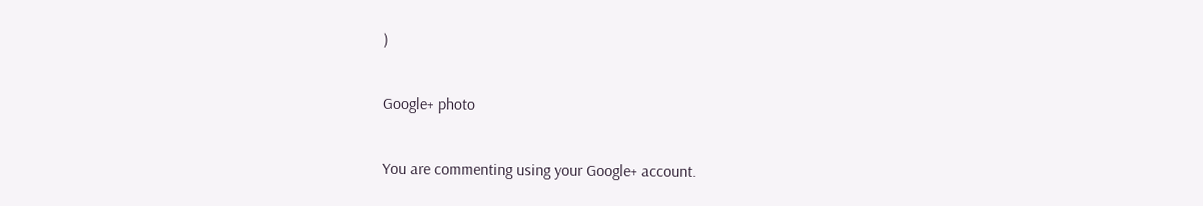)

Google+ photo

You are commenting using your Google+ account.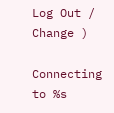Log Out / Change )

Connecting to %s